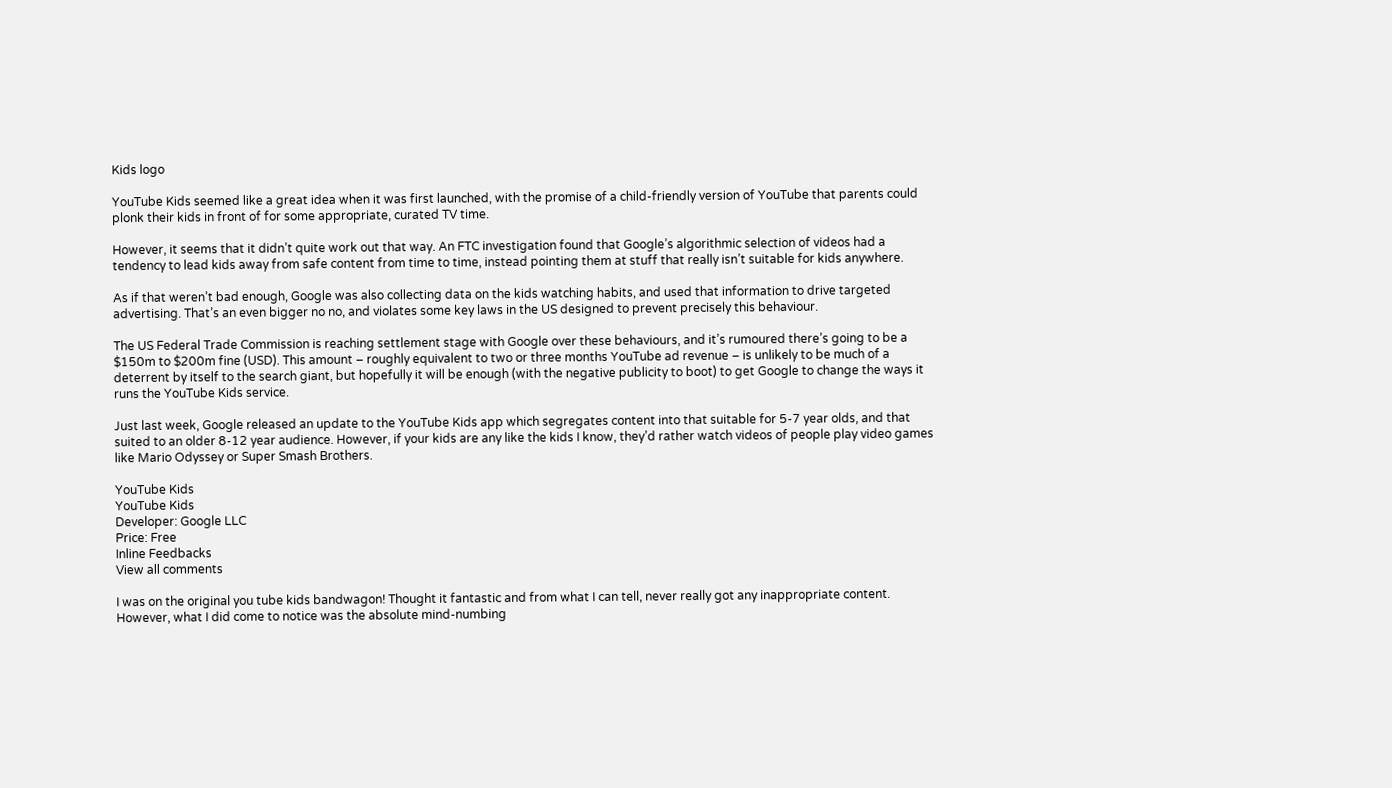Kids logo

YouTube Kids seemed like a great idea when it was first launched, with the promise of a child-friendly version of YouTube that parents could plonk their kids in front of for some appropriate, curated TV time.

However, it seems that it didn’t quite work out that way. An FTC investigation found that Google’s algorithmic selection of videos had a tendency to lead kids away from safe content from time to time, instead pointing them at stuff that really isn’t suitable for kids anywhere.

As if that weren’t bad enough, Google was also collecting data on the kids watching habits, and used that information to drive targeted advertising. That’s an even bigger no no, and violates some key laws in the US designed to prevent precisely this behaviour.

The US Federal Trade Commission is reaching settlement stage with Google over these behaviours, and it’s rumoured there’s going to be a $150m to $200m fine (USD). This amount – roughly equivalent to two or three months YouTube ad revenue – is unlikely to be much of a deterrent by itself to the search giant, but hopefully it will be enough (with the negative publicity to boot) to get Google to change the ways it runs the YouTube Kids service.

Just last week, Google released an update to the YouTube Kids app which segregates content into that suitable for 5-7 year olds, and that suited to an older 8-12 year audience. However, if your kids are any like the kids I know, they’d rather watch videos of people play video games like Mario Odyssey or Super Smash Brothers.

YouTube Kids
YouTube Kids
Developer: Google LLC
Price: Free
Inline Feedbacks
View all comments

I was on the original you tube kids bandwagon! Thought it fantastic and from what I can tell, never really got any inappropriate content. However, what I did come to notice was the absolute mind-numbing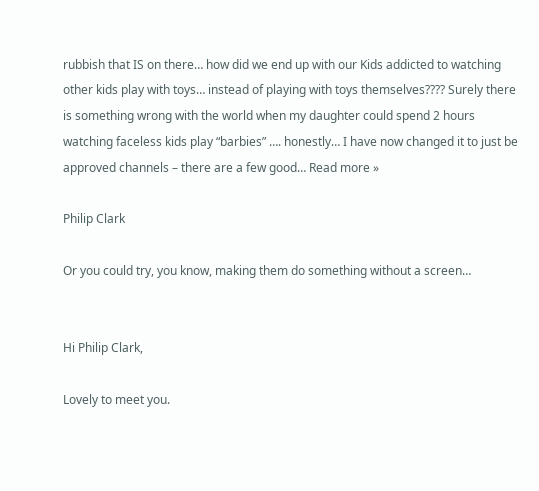rubbish that IS on there… how did we end up with our Kids addicted to watching other kids play with toys… instead of playing with toys themselves???? Surely there is something wrong with the world when my daughter could spend 2 hours watching faceless kids play “barbies” …. honestly… I have now changed it to just be approved channels – there are a few good… Read more »

Philip Clark

Or you could try, you know, making them do something without a screen…


Hi Philip Clark,

Lovely to meet you.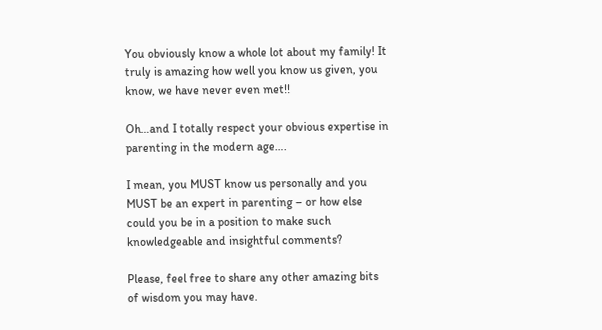You obviously know a whole lot about my family! It truly is amazing how well you know us given, you know, we have never even met!!

Oh…and I totally respect your obvious expertise in parenting in the modern age….

I mean, you MUST know us personally and you MUST be an expert in parenting – or how else could you be in a position to make such knowledgeable and insightful comments?

Please, feel free to share any other amazing bits of wisdom you may have.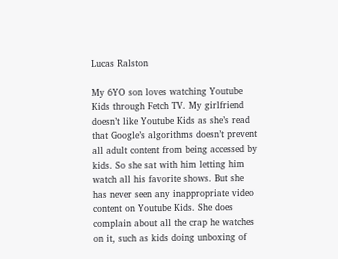Lucas Ralston

My 6YO son loves watching Youtube Kids through Fetch TV. My girlfriend doesn’t like Youtube Kids as she’s read that Google’s algorithms doesn’t prevent all adult content from being accessed by kids. So she sat with him letting him watch all his favorite shows. But she has never seen any inappropriate video content on Youtube Kids. She does complain about all the crap he watches on it, such as kids doing unboxing of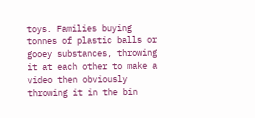toys. Families buying tonnes of plastic balls or gooey substances, throwing it at each other to make a video then obviously throwing it in the bin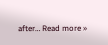after… Read more »